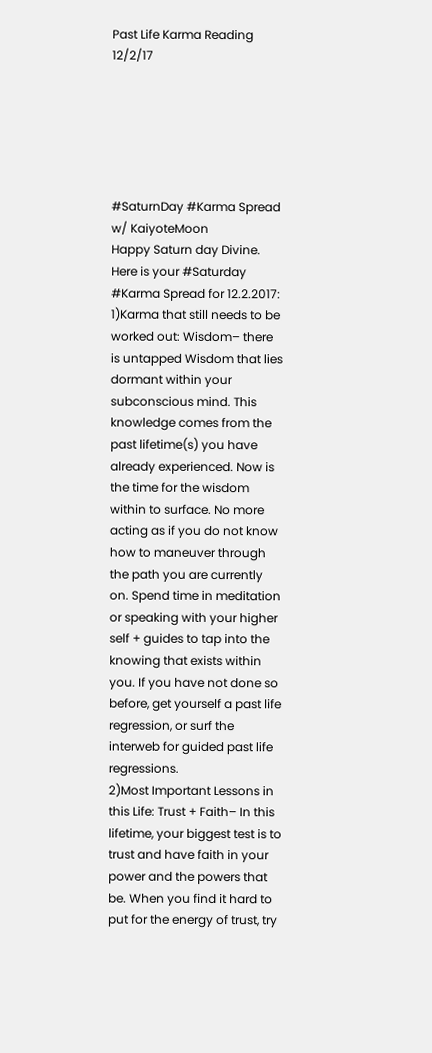Past Life Karma Reading 12/2/17






#SaturnDay #Karma Spread w/ KaiyoteMoon
Happy Saturn day Divine. Here is your #Saturday #Karma Spread for 12.2.2017:
1)Karma that still needs to be worked out: Wisdom– there is untapped Wisdom that lies dormant within your subconscious mind. This knowledge comes from the past lifetime(s) you have already experienced. Now is the time for the wisdom within to surface. No more acting as if you do not know how to maneuver through the path you are currently on. Spend time in meditation or speaking with your higher self + guides to tap into the knowing that exists within you. If you have not done so before, get yourself a past life regression, or surf the interweb for guided past life regressions.
2)Most Important Lessons in this Life: Trust + Faith– In this lifetime, your biggest test is to trust and have faith in your power and the powers that be. When you find it hard to put for the energy of trust, try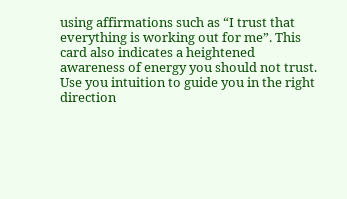using affirmations such as “I trust that everything is working out for me”. This card also indicates a heightened awareness of energy you should not trust. Use you intuition to guide you in the right direction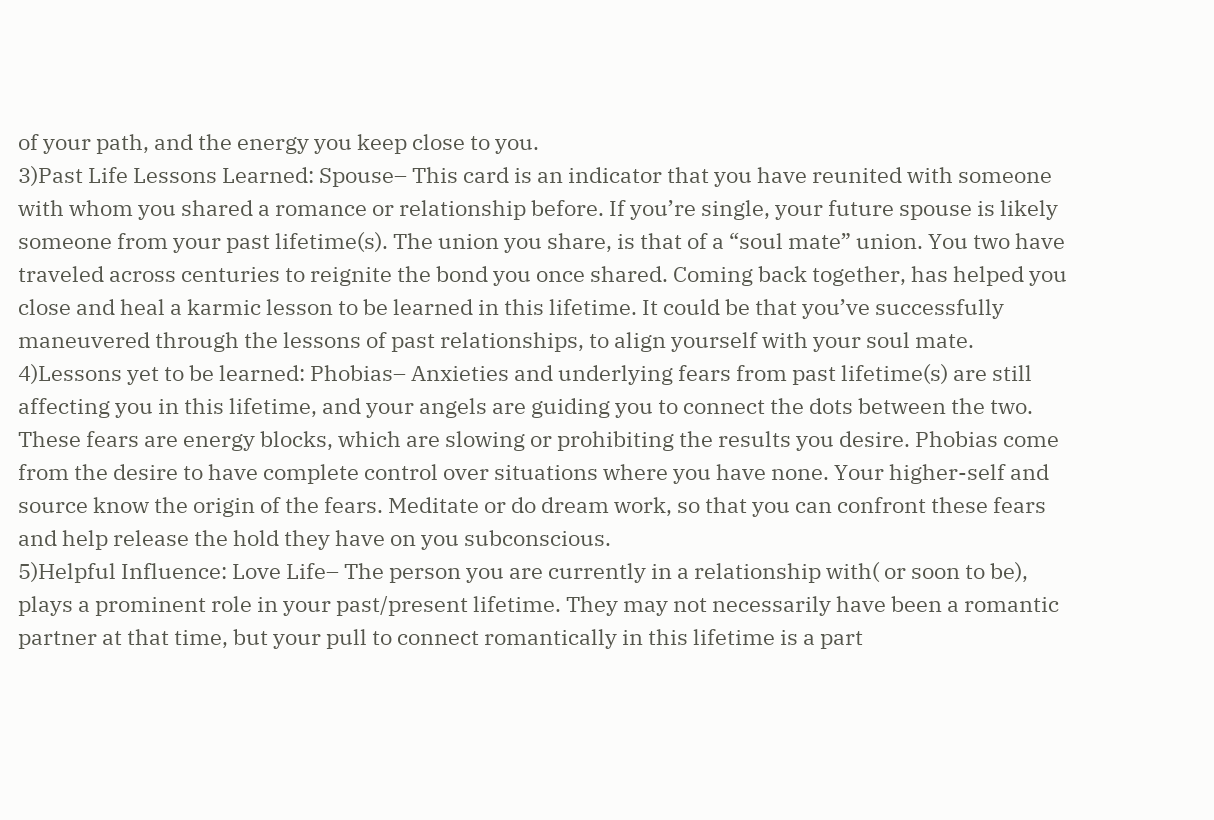of your path, and the energy you keep close to you.
3)Past Life Lessons Learned: Spouse– This card is an indicator that you have reunited with someone with whom you shared a romance or relationship before. If you’re single, your future spouse is likely someone from your past lifetime(s). The union you share, is that of a “soul mate” union. You two have traveled across centuries to reignite the bond you once shared. Coming back together, has helped you close and heal a karmic lesson to be learned in this lifetime. It could be that you’ve successfully maneuvered through the lessons of past relationships, to align yourself with your soul mate.
4)Lessons yet to be learned: Phobias– Anxieties and underlying fears from past lifetime(s) are still affecting you in this lifetime, and your angels are guiding you to connect the dots between the two. These fears are energy blocks, which are slowing or prohibiting the results you desire. Phobias come from the desire to have complete control over situations where you have none. Your higher-self and source know the origin of the fears. Meditate or do dream work, so that you can confront these fears and help release the hold they have on you subconscious.
5)Helpful Influence: Love Life– The person you are currently in a relationship with( or soon to be), plays a prominent role in your past/present lifetime. They may not necessarily have been a romantic partner at that time, but your pull to connect romantically in this lifetime is a part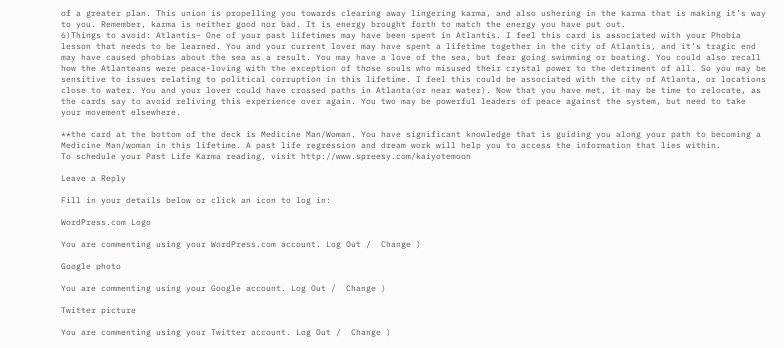of a greater plan. This union is propelling you towards clearing away lingering karma, and also ushering in the karma that is making it’s way to you. Remember, karma is neither good nor bad. It is energy brought forth to match the energy you have put out.
6)Things to avoid: Atlantis– One of your past lifetimes may have been spent in Atlantis. I feel this card is associated with your Phobia lesson that needs to be learned. You and your current lover may have spent a lifetime together in the city of Atlantis, and it’s tragic end may have caused phobias about the sea as a result. You may have a love of the sea, but fear going swimming or boating. You could also recall how the Atlanteans were peace-loving with the exception of those souls who misused their crystal power to the detriment of all. So you may be sensitive to issues relating to political corruption in this lifetime. I feel this could be associated with the city of Atlanta, or locations close to water. You and your lover could have crossed paths in Atlanta(or near water). Now that you have met, it may be time to relocate, as the cards say to avoid reliving this experience over again. You two may be powerful leaders of peace against the system, but need to take your movement elsewhere.

**the card at the bottom of the deck is Medicine Man/Woman. You have significant knowledge that is guiding you along your path to becoming a Medicine Man/woman in this lifetime. A past life regression and dream work will help you to access the information that lies within.
To schedule your Past Life Karma reading, visit http://www.spreesy.com/kaiyotemoon

Leave a Reply

Fill in your details below or click an icon to log in:

WordPress.com Logo

You are commenting using your WordPress.com account. Log Out /  Change )

Google photo

You are commenting using your Google account. Log Out /  Change )

Twitter picture

You are commenting using your Twitter account. Log Out /  Change )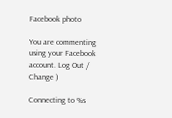Facebook photo

You are commenting using your Facebook account. Log Out /  Change )

Connecting to %s